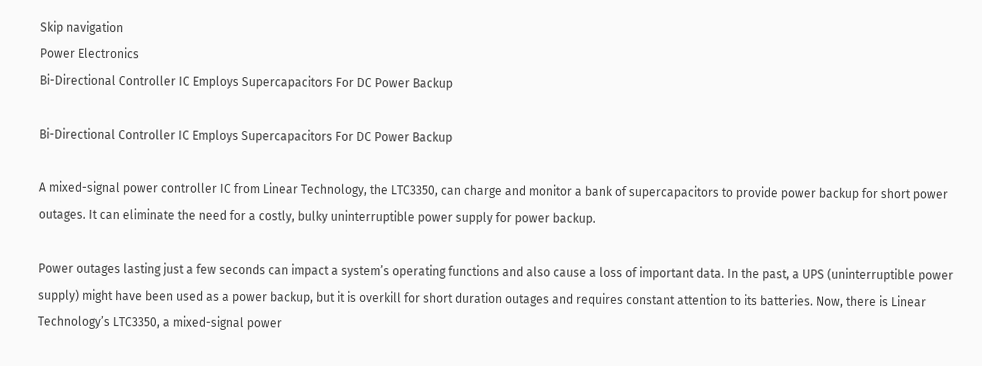Skip navigation
Power Electronics
Bi-Directional Controller IC Employs Supercapacitors For DC Power Backup

Bi-Directional Controller IC Employs Supercapacitors For DC Power Backup

A mixed-signal power controller IC from Linear Technology, the LTC3350, can charge and monitor a bank of supercapacitors to provide power backup for short power outages. It can eliminate the need for a costly, bulky uninterruptible power supply for power backup.

Power outages lasting just a few seconds can impact a system’s operating functions and also cause a loss of important data. In the past, a UPS (uninterruptible power supply) might have been used as a power backup, but it is overkill for short duration outages and requires constant attention to its batteries. Now, there is Linear Technology’s LTC3350, a mixed-signal power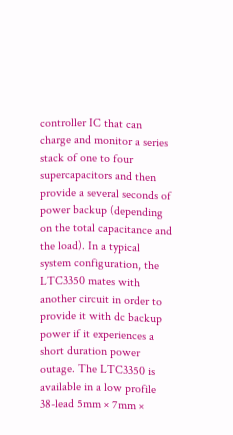controller IC that can charge and monitor a series stack of one to four supercapacitors and then provide a several seconds of power backup (depending on the total capacitance and the load). In a typical system configuration, the LTC3350 mates with another circuit in order to provide it with dc backup power if it experiences a short duration power outage. The LTC3350 is available in a low profile 38-lead 5mm × 7mm ×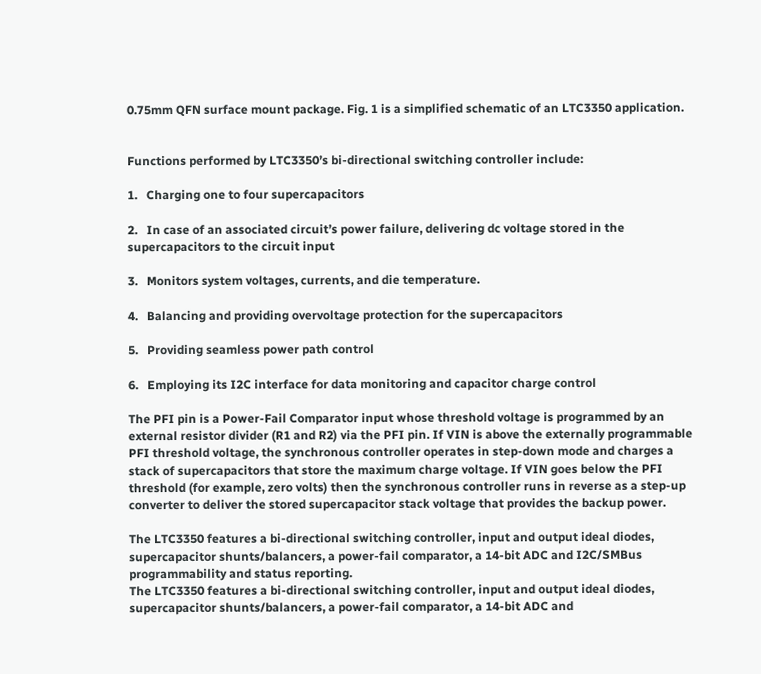0.75mm QFN surface mount package. Fig. 1 is a simplified schematic of an LTC3350 application.


Functions performed by LTC3350’s bi-directional switching controller include:

1.   Charging one to four supercapacitors

2.   In case of an associated circuit’s power failure, delivering dc voltage stored in the supercapacitors to the circuit input

3.   Monitors system voltages, currents, and die temperature.

4.   Balancing and providing overvoltage protection for the supercapacitors

5.   Providing seamless power path control

6.   Employing its I2C interface for data monitoring and capacitor charge control

The PFI pin is a Power-Fail Comparator input whose threshold voltage is programmed by an external resistor divider (R1 and R2) via the PFI pin. If VIN is above the externally programmable PFI threshold voltage, the synchronous controller operates in step-down mode and charges a stack of supercapacitors that store the maximum charge voltage. If VIN goes below the PFI threshold (for example, zero volts) then the synchronous controller runs in reverse as a step-up converter to deliver the stored supercapacitor stack voltage that provides the backup power.

The LTC3350 features a bi-directional switching controller, input and output ideal diodes, supercapacitor shunts/balancers, a power-fail comparator, a 14-bit ADC and I2C/SMBus programmability and status reporting.
The LTC3350 features a bi-directional switching controller, input and output ideal diodes, supercapacitor shunts/balancers, a power-fail comparator, a 14-bit ADC and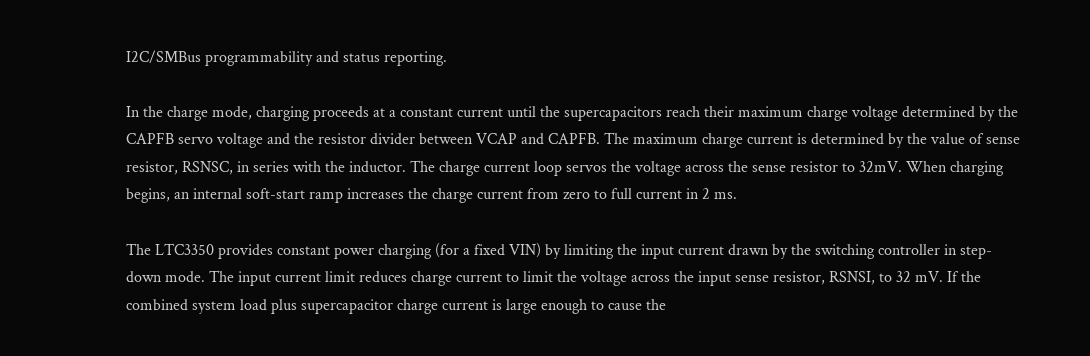I2C/SMBus programmability and status reporting.

In the charge mode, charging proceeds at a constant current until the supercapacitors reach their maximum charge voltage determined by the CAPFB servo voltage and the resistor divider between VCAP and CAPFB. The maximum charge current is determined by the value of sense resistor, RSNSC, in series with the inductor. The charge current loop servos the voltage across the sense resistor to 32mV. When charging begins, an internal soft-start ramp increases the charge current from zero to full current in 2 ms.

The LTC3350 provides constant power charging (for a fixed VIN) by limiting the input current drawn by the switching controller in step-down mode. The input current limit reduces charge current to limit the voltage across the input sense resistor, RSNSI, to 32 mV. If the combined system load plus supercapacitor charge current is large enough to cause the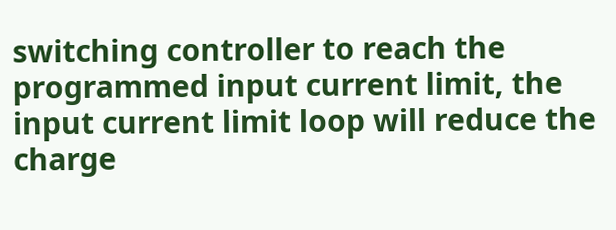switching controller to reach the programmed input current limit, the input current limit loop will reduce the charge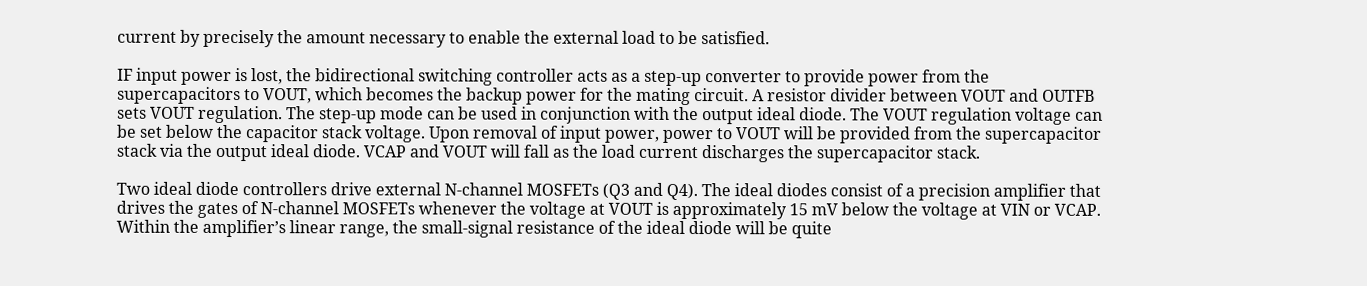current by precisely the amount necessary to enable the external load to be satisfied.

IF input power is lost, the bidirectional switching controller acts as a step-up converter to provide power from the supercapacitors to VOUT, which becomes the backup power for the mating circuit. A resistor divider between VOUT and OUTFB sets VOUT regulation. The step-up mode can be used in conjunction with the output ideal diode. The VOUT regulation voltage can be set below the capacitor stack voltage. Upon removal of input power, power to VOUT will be provided from the supercapacitor stack via the output ideal diode. VCAP and VOUT will fall as the load current discharges the supercapacitor stack.

Two ideal diode controllers drive external N-channel MOSFETs (Q3 and Q4). The ideal diodes consist of a precision amplifier that drives the gates of N-channel MOSFETs whenever the voltage at VOUT is approximately 15 mV below the voltage at VIN or VCAP. Within the amplifier’s linear range, the small-signal resistance of the ideal diode will be quite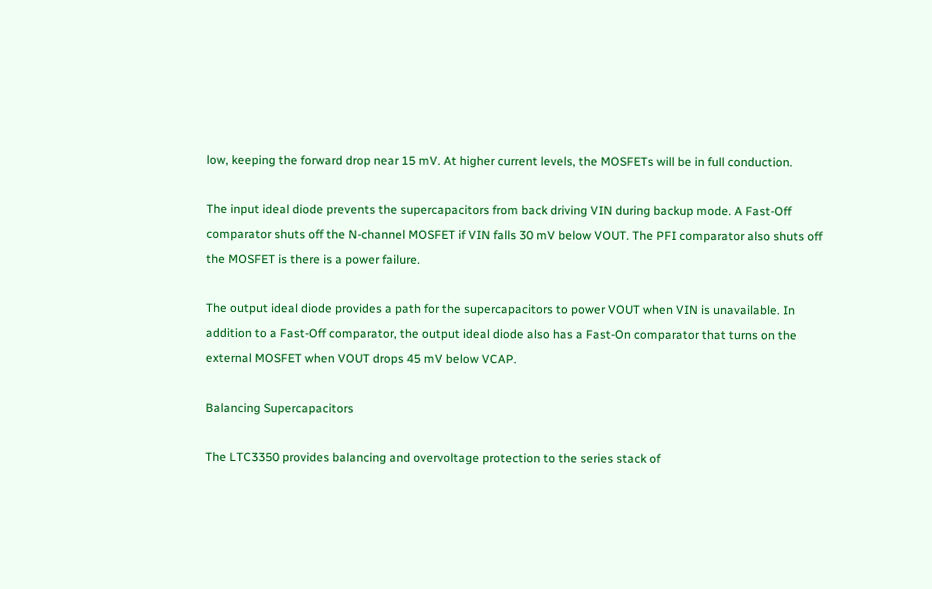low, keeping the forward drop near 15 mV. At higher current levels, the MOSFETs will be in full conduction.

The input ideal diode prevents the supercapacitors from back driving VIN during backup mode. A Fast-Off comparator shuts off the N-channel MOSFET if VIN falls 30 mV below VOUT. The PFI comparator also shuts off the MOSFET is there is a power failure.

The output ideal diode provides a path for the supercapacitors to power VOUT when VIN is unavailable. In addition to a Fast-Off comparator, the output ideal diode also has a Fast-On comparator that turns on the external MOSFET when VOUT drops 45 mV below VCAP.

Balancing Supercapacitors

The LTC3350 provides balancing and overvoltage protection to the series stack of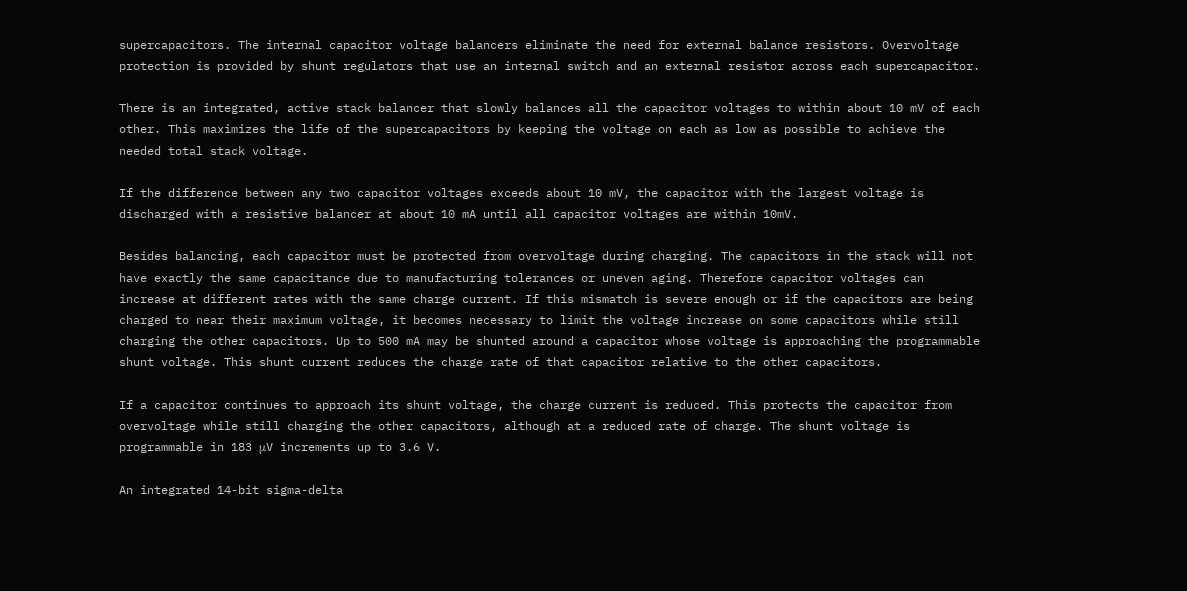supercapacitors. The internal capacitor voltage balancers eliminate the need for external balance resistors. Overvoltage protection is provided by shunt regulators that use an internal switch and an external resistor across each supercapacitor.

There is an integrated, active stack balancer that slowly balances all the capacitor voltages to within about 10 mV of each other. This maximizes the life of the supercapacitors by keeping the voltage on each as low as possible to achieve the needed total stack voltage.

If the difference between any two capacitor voltages exceeds about 10 mV, the capacitor with the largest voltage is discharged with a resistive balancer at about 10 mA until all capacitor voltages are within 10mV.

Besides balancing, each capacitor must be protected from overvoltage during charging. The capacitors in the stack will not have exactly the same capacitance due to manufacturing tolerances or uneven aging. Therefore capacitor voltages can increase at different rates with the same charge current. If this mismatch is severe enough or if the capacitors are being charged to near their maximum voltage, it becomes necessary to limit the voltage increase on some capacitors while still charging the other capacitors. Up to 500 mA may be shunted around a capacitor whose voltage is approaching the programmable shunt voltage. This shunt current reduces the charge rate of that capacitor relative to the other capacitors.

If a capacitor continues to approach its shunt voltage, the charge current is reduced. This protects the capacitor from overvoltage while still charging the other capacitors, although at a reduced rate of charge. The shunt voltage is programmable in 183 μV increments up to 3.6 V.

An integrated 14-bit sigma-delta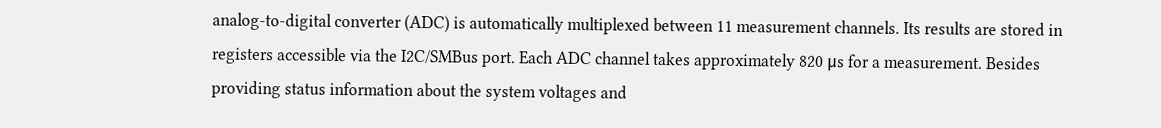analog-to-digital converter (ADC) is automatically multiplexed between 11 measurement channels. Its results are stored in registers accessible via the I2C/SMBus port. Each ADC channel takes approximately 820 μs for a measurement. Besides providing status information about the system voltages and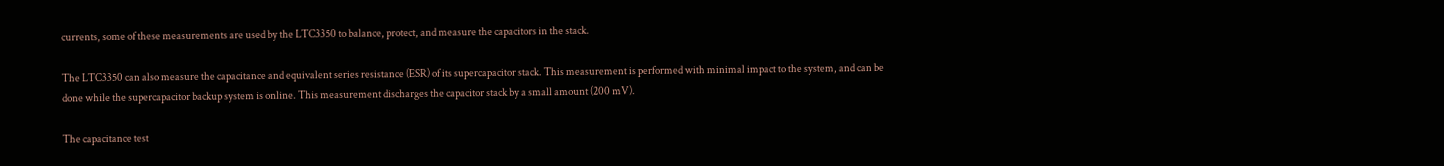currents, some of these measurements are used by the LTC3350 to balance, protect, and measure the capacitors in the stack.

The LTC3350 can also measure the capacitance and equivalent series resistance (ESR) of its supercapacitor stack. This measurement is performed with minimal impact to the system, and can be done while the supercapacitor backup system is online. This measurement discharges the capacitor stack by a small amount (200 mV).

The capacitance test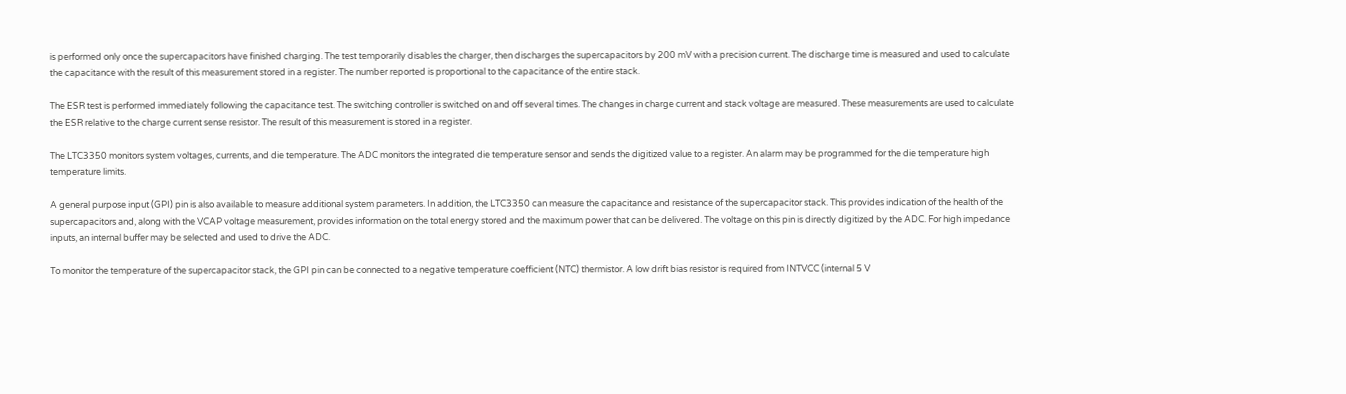is performed only once the supercapacitors have finished charging. The test temporarily disables the charger, then discharges the supercapacitors by 200 mV with a precision current. The discharge time is measured and used to calculate the capacitance with the result of this measurement stored in a register. The number reported is proportional to the capacitance of the entire stack.

The ESR test is performed immediately following the capacitance test. The switching controller is switched on and off several times. The changes in charge current and stack voltage are measured. These measurements are used to calculate the ESR relative to the charge current sense resistor. The result of this measurement is stored in a register.

The LTC3350 monitors system voltages, currents, and die temperature. The ADC monitors the integrated die temperature sensor and sends the digitized value to a register. An alarm may be programmed for the die temperature high temperature limits.

A general purpose input (GPI) pin is also available to measure additional system parameters. In addition, the LTC3350 can measure the capacitance and resistance of the supercapacitor stack. This provides indication of the health of the supercapacitors and, along with the VCAP voltage measurement, provides information on the total energy stored and the maximum power that can be delivered. The voltage on this pin is directly digitized by the ADC. For high impedance inputs, an internal buffer may be selected and used to drive the ADC.

To monitor the temperature of the supercapacitor stack, the GPI pin can be connected to a negative temperature coefficient (NTC) thermistor. A low drift bias resistor is required from INTVCC (internal 5 V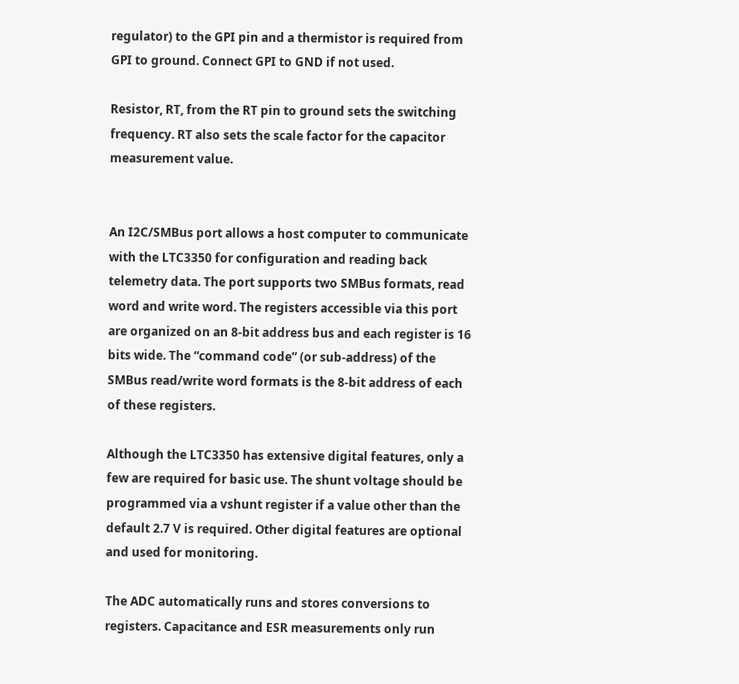regulator) to the GPI pin and a thermistor is required from GPI to ground. Connect GPI to GND if not used.

Resistor, RT, from the RT pin to ground sets the switching frequency. RT also sets the scale factor for the capacitor measurement value.


An I2C/SMBus port allows a host computer to communicate with the LTC3350 for configuration and reading back telemetry data. The port supports two SMBus formats, read word and write word. The registers accessible via this port are organized on an 8-bit address bus and each register is 16 bits wide. The “command code” (or sub-address) of the SMBus read/write word formats is the 8-bit address of each of these registers.

Although the LTC3350 has extensive digital features, only a few are required for basic use. The shunt voltage should be programmed via a vshunt register if a value other than the default 2.7 V is required. Other digital features are optional and used for monitoring.

The ADC automatically runs and stores conversions to registers. Capacitance and ESR measurements only run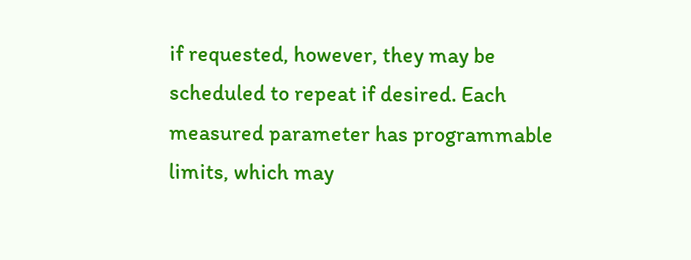if requested, however, they may be scheduled to repeat if desired. Each measured parameter has programmable limits, which may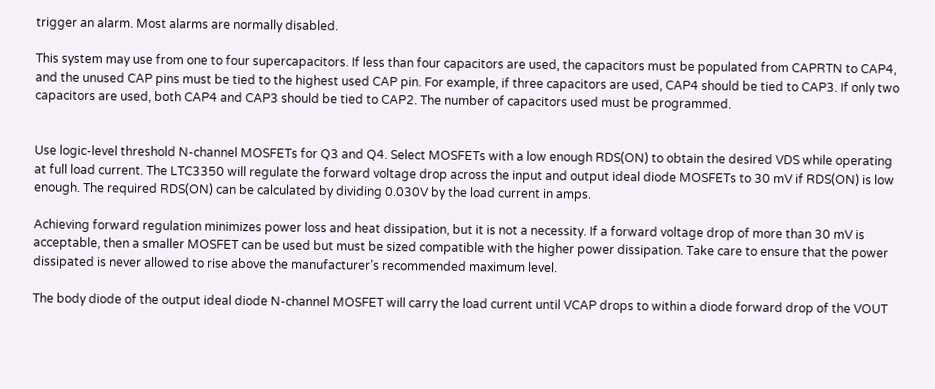trigger an alarm. Most alarms are normally disabled.

This system may use from one to four supercapacitors. If less than four capacitors are used, the capacitors must be populated from CAPRTN to CAP4, and the unused CAP pins must be tied to the highest used CAP pin. For example, if three capacitors are used, CAP4 should be tied to CAP3. If only two capacitors are used, both CAP4 and CAP3 should be tied to CAP2. The number of capacitors used must be programmed.


Use logic-level threshold N-channel MOSFETs for Q3 and Q4. Select MOSFETs with a low enough RDS(ON) to obtain the desired VDS while operating at full load current. The LTC3350 will regulate the forward voltage drop across the input and output ideal diode MOSFETs to 30 mV if RDS(ON) is low enough. The required RDS(ON) can be calculated by dividing 0.030V by the load current in amps.

Achieving forward regulation minimizes power loss and heat dissipation, but it is not a necessity. If a forward voltage drop of more than 30 mV is acceptable, then a smaller MOSFET can be used but must be sized compatible with the higher power dissipation. Take care to ensure that the power dissipated is never allowed to rise above the manufacturer’s recommended maximum level.

The body diode of the output ideal diode N-channel MOSFET will carry the load current until VCAP drops to within a diode forward drop of the VOUT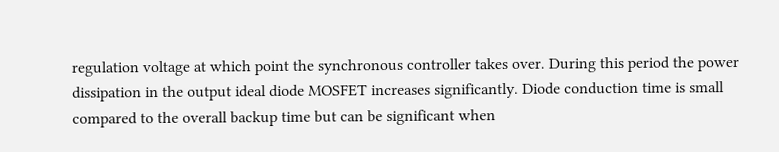regulation voltage at which point the synchronous controller takes over. During this period the power dissipation in the output ideal diode MOSFET increases significantly. Diode conduction time is small compared to the overall backup time but can be significant when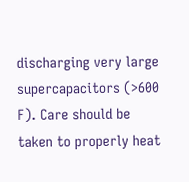discharging very large supercapacitors (>600 F). Care should be taken to properly heat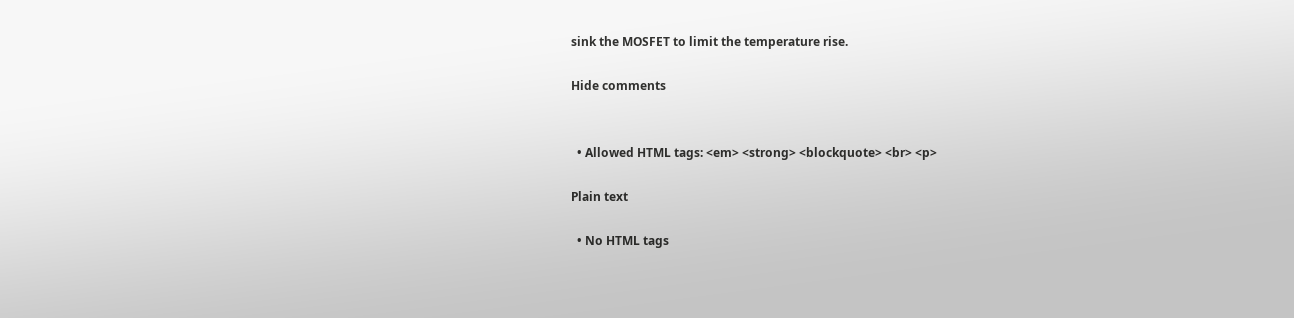sink the MOSFET to limit the temperature rise.

Hide comments


  • Allowed HTML tags: <em> <strong> <blockquote> <br> <p>

Plain text

  • No HTML tags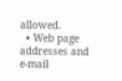allowed.
  • Web page addresses and e-mail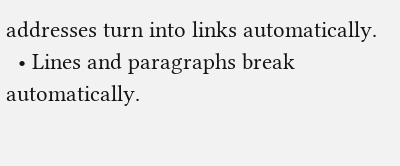addresses turn into links automatically.
  • Lines and paragraphs break automatically.